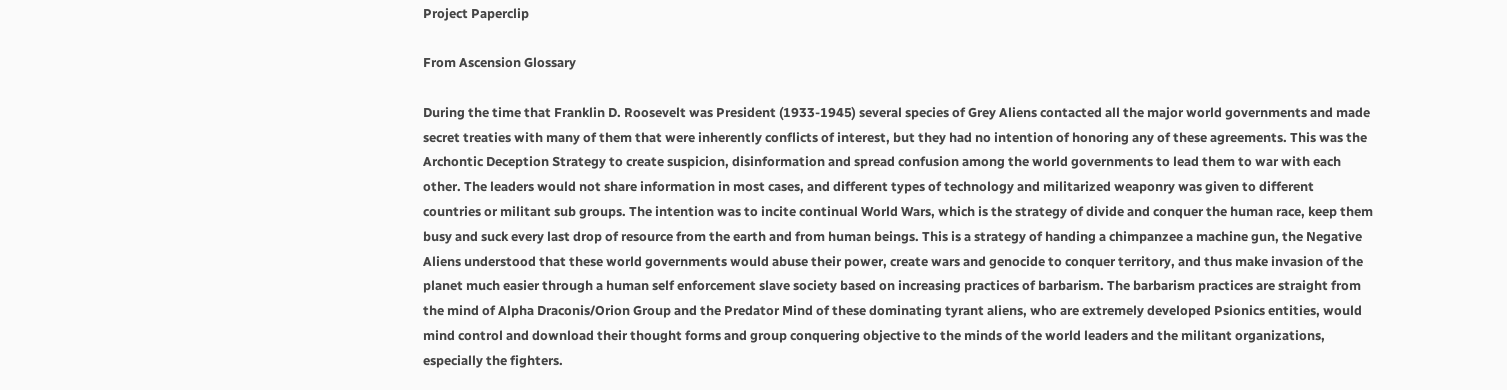Project Paperclip

From Ascension Glossary

During the time that Franklin D. Roosevelt was President (1933-1945) several species of Grey Aliens contacted all the major world governments and made secret treaties with many of them that were inherently conflicts of interest, but they had no intention of honoring any of these agreements. This was the Archontic Deception Strategy to create suspicion, disinformation and spread confusion among the world governments to lead them to war with each other. The leaders would not share information in most cases, and different types of technology and militarized weaponry was given to different countries or militant sub groups. The intention was to incite continual World Wars, which is the strategy of divide and conquer the human race, keep them busy and suck every last drop of resource from the earth and from human beings. This is a strategy of handing a chimpanzee a machine gun, the Negative Aliens understood that these world governments would abuse their power, create wars and genocide to conquer territory, and thus make invasion of the planet much easier through a human self enforcement slave society based on increasing practices of barbarism. The barbarism practices are straight from the mind of Alpha Draconis/Orion Group and the Predator Mind of these dominating tyrant aliens, who are extremely developed Psionics entities, would mind control and download their thought forms and group conquering objective to the minds of the world leaders and the militant organizations, especially the fighters.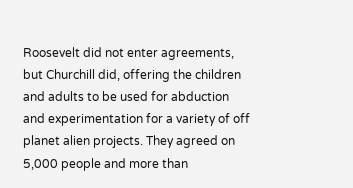Roosevelt did not enter agreements, but Churchill did, offering the children and adults to be used for abduction and experimentation for a variety of off planet alien projects. They agreed on 5,000 people and more than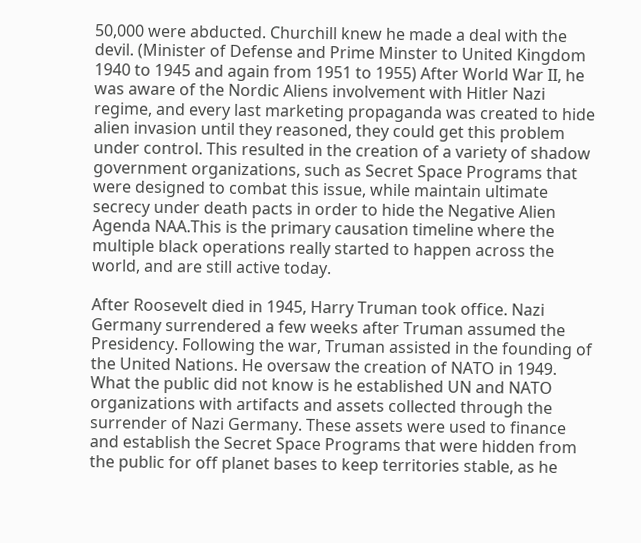50,000 were abducted. Churchill knew he made a deal with the devil. (Minister of Defense and Prime Minster to United Kingdom 1940 to 1945 and again from 1951 to 1955) After World War II, he was aware of the Nordic Aliens involvement with Hitler Nazi regime, and every last marketing propaganda was created to hide alien invasion until they reasoned, they could get this problem under control. This resulted in the creation of a variety of shadow government organizations, such as Secret Space Programs that were designed to combat this issue, while maintain ultimate secrecy under death pacts in order to hide the Negative Alien Agenda NAA.This is the primary causation timeline where the multiple black operations really started to happen across the world, and are still active today.

After Roosevelt died in 1945, Harry Truman took office. Nazi Germany surrendered a few weeks after Truman assumed the Presidency. Following the war, Truman assisted in the founding of the United Nations. He oversaw the creation of NATO in 1949. What the public did not know is he established UN and NATO organizations with artifacts and assets collected through the surrender of Nazi Germany. These assets were used to finance and establish the Secret Space Programs that were hidden from the public for off planet bases to keep territories stable, as he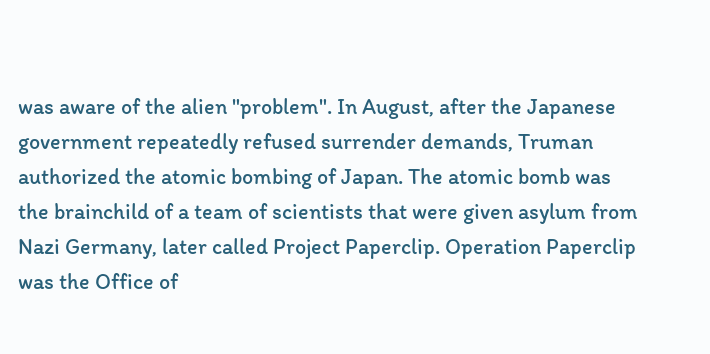was aware of the alien "problem". In August, after the Japanese government repeatedly refused surrender demands, Truman authorized the atomic bombing of Japan. The atomic bomb was the brainchild of a team of scientists that were given asylum from Nazi Germany, later called Project Paperclip. Operation Paperclip was the Office of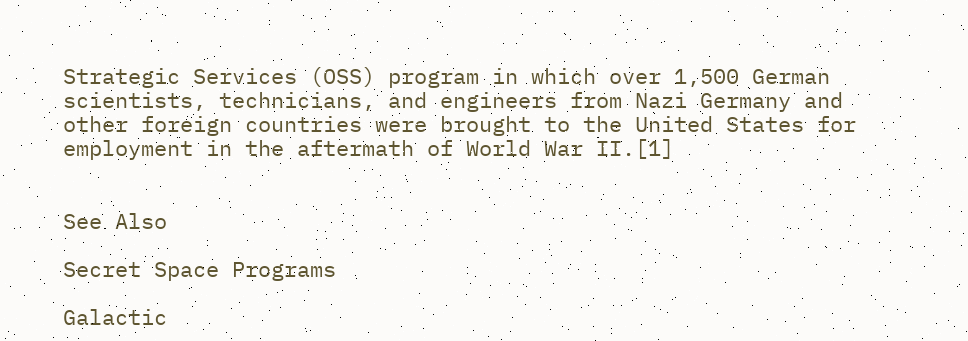Strategic Services (OSS) program in which over 1,500 German scientists, technicians, and engineers from Nazi Germany and other foreign countries were brought to the United States for employment in the aftermath of World War II.[1]


See Also

Secret Space Programs

Galactic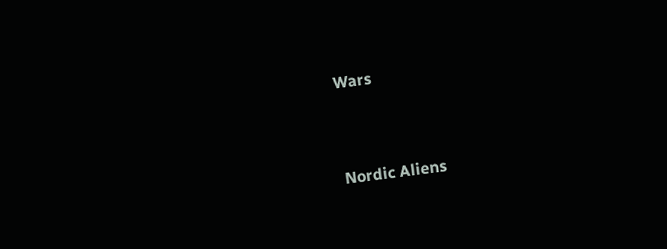Wars


Nordic Aliens